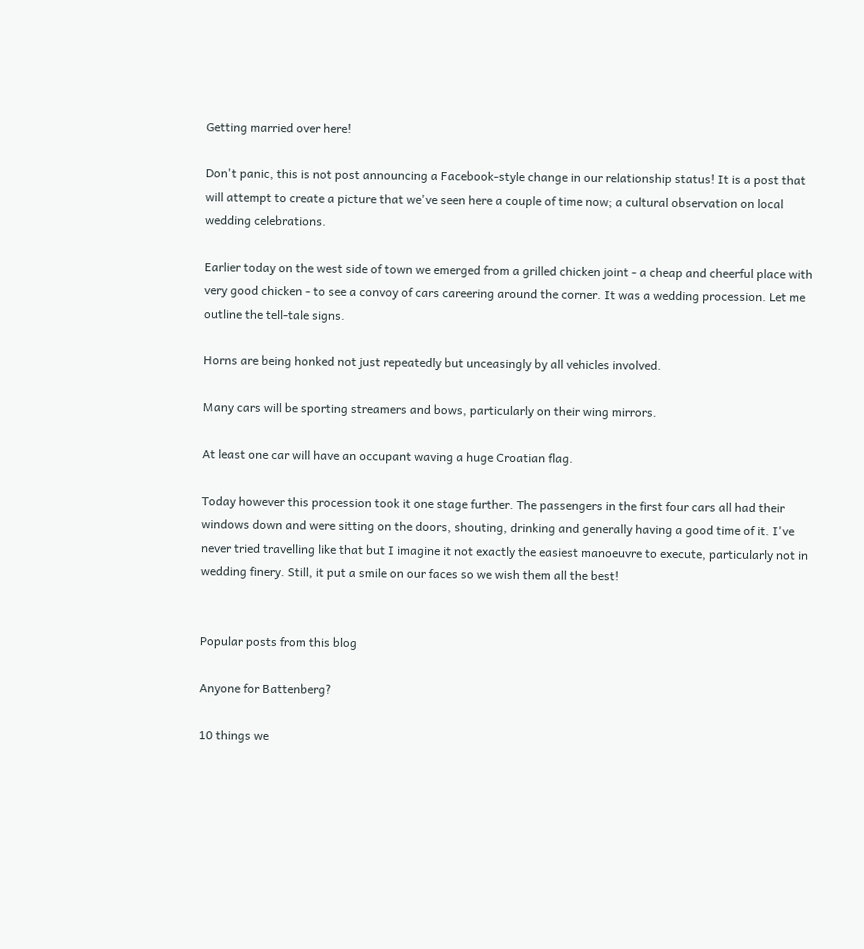Getting married over here!

Don't panic, this is not post announcing a Facebook-style change in our relationship status! It is a post that will attempt to create a picture that we've seen here a couple of time now; a cultural observation on local wedding celebrations.

Earlier today on the west side of town we emerged from a grilled chicken joint - a cheap and cheerful place with very good chicken - to see a convoy of cars careering around the corner. It was a wedding procession. Let me outline the tell-tale signs.

Horns are being honked not just repeatedly but unceasingly by all vehicles involved.

Many cars will be sporting streamers and bows, particularly on their wing mirrors.

At least one car will have an occupant waving a huge Croatian flag.

Today however this procession took it one stage further. The passengers in the first four cars all had their windows down and were sitting on the doors, shouting, drinking and generally having a good time of it. I've never tried travelling like that but I imagine it not exactly the easiest manoeuvre to execute, particularly not in wedding finery. Still, it put a smile on our faces so we wish them all the best!


Popular posts from this blog

Anyone for Battenberg?

10 things we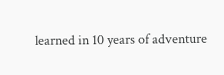learned in 10 years of adventure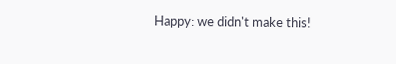Happy: we didn't make this!